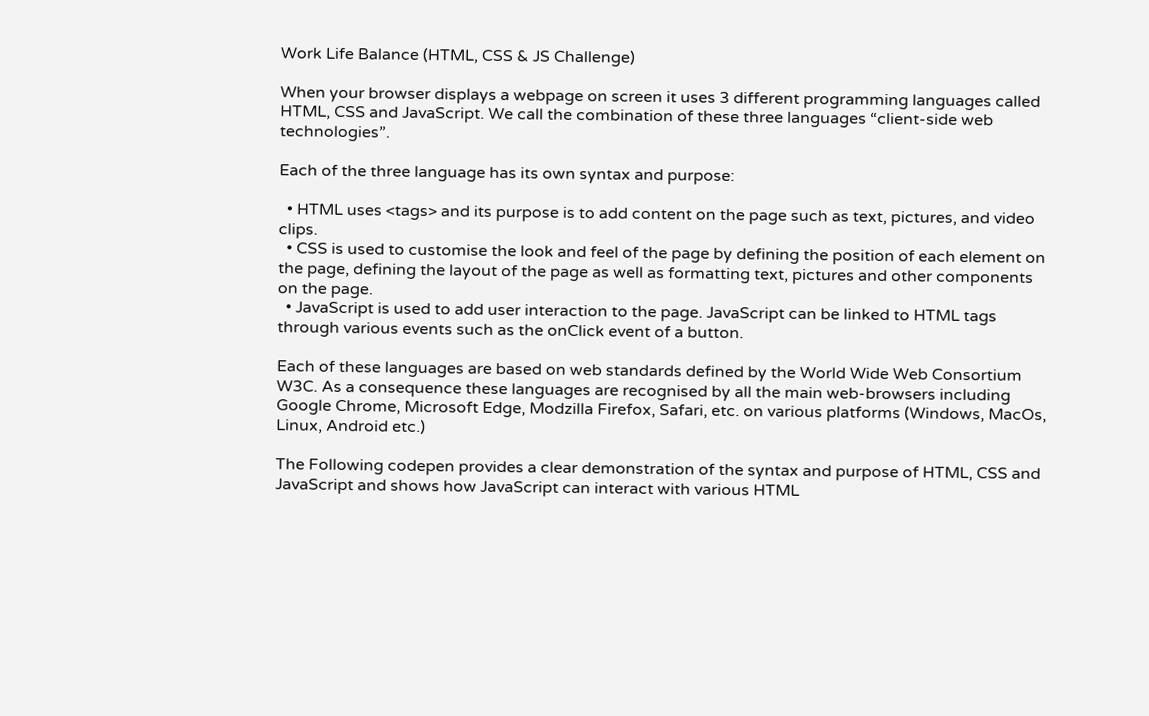Work Life Balance (HTML, CSS & JS Challenge)

When your browser displays a webpage on screen it uses 3 different programming languages called HTML, CSS and JavaScript. We call the combination of these three languages “client-side web technologies”.

Each of the three language has its own syntax and purpose:

  • HTML uses <tags> and its purpose is to add content on the page such as text, pictures, and video clips.
  • CSS is used to customise the look and feel of the page by defining the position of each element on the page, defining the layout of the page as well as formatting text, pictures and other components on the page.
  • JavaScript is used to add user interaction to the page. JavaScript can be linked to HTML tags through various events such as the onClick event of a button.

Each of these languages are based on web standards defined by the World Wide Web Consortium W3C. As a consequence these languages are recognised by all the main web-browsers including Google Chrome, Microsoft Edge, Modzilla Firefox, Safari, etc. on various platforms (Windows, MacOs, Linux, Android etc.)

The Following codepen provides a clear demonstration of the syntax and purpose of HTML, CSS and JavaScript and shows how JavaScript can interact with various HTML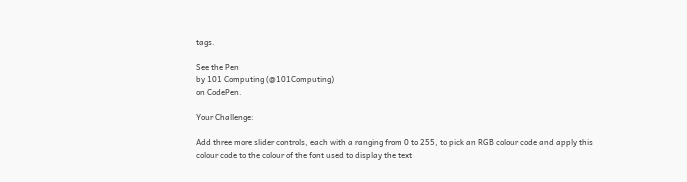tags.

See the Pen
by 101 Computing (@101Computing)
on CodePen.

Your Challenge:

Add three more slider controls, each with a ranging from 0 to 255, to pick an RGB colour code and apply this colour code to the colour of the font used to display the text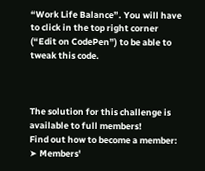“Work Life Balance”. You will have to click in the top right corner (“Edit on CodePen”) to be able to tweak this code.



The solution for this challenge is available to full members!
Find out how to become a member:
➤ Members'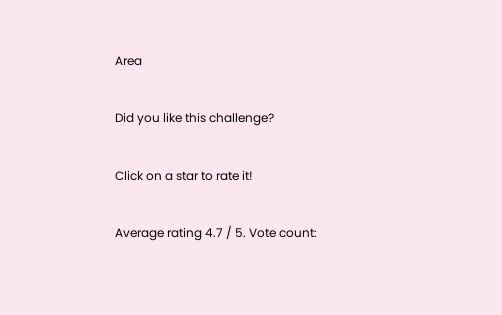Area

Did you like this challenge?

Click on a star to rate it!

Average rating 4.7 / 5. Vote count: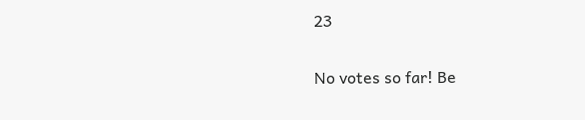23

No votes so far! Be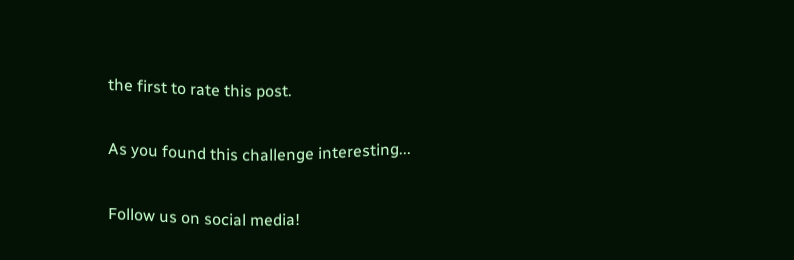the first to rate this post.

As you found this challenge interesting...

Follow us on social media!